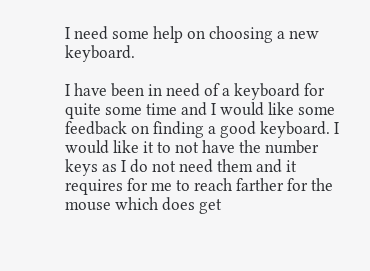I need some help on choosing a new keyboard.

I have been in need of a keyboard for quite some time and I would like some feedback on finding a good keyboard. I would like it to not have the number keys as I do not need them and it requires for me to reach farther for the mouse which does get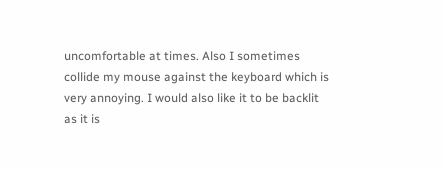uncomfortable at times. Also I sometimes collide my mouse against the keyboard which is very annoying. I would also like it to be backlit as it is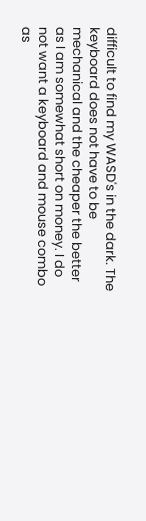difficult to find my WASD's in the dark. The keyboard does not have to be mechanical and the cheaper the better as I am somewhat short on money. I do not want a keyboard and mouse combo as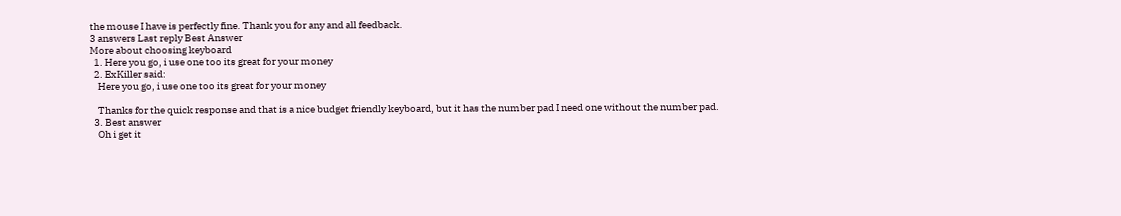the mouse I have is perfectly fine. Thank you for any and all feedback.
3 answers Last reply Best Answer
More about choosing keyboard
  1. Here you go, i use one too its great for your money
  2. ExKiller said:
    Here you go, i use one too its great for your money

    Thanks for the quick response and that is a nice budget friendly keyboard, but it has the number pad I need one without the number pad.
  3. Best answer
    Oh i get it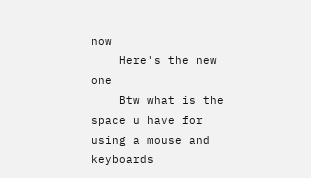now
    Here's the new one
    Btw what is the space u have for using a mouse and keyboards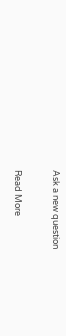Ask a new question

Read More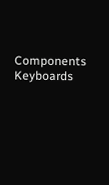Components Keyboards